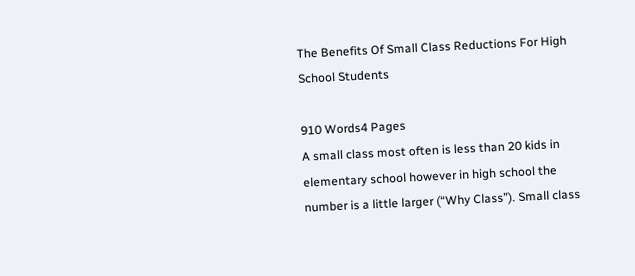The Benefits Of Small Class Reductions For High School Students

910 Words4 Pages
A small class most often is less than 20 kids in elementary school however in high school the number is a little larger (“Why Class”). Small class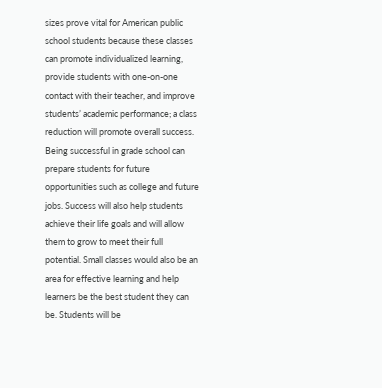sizes prove vital for American public school students because these classes can promote individualized learning, provide students with one-on-one contact with their teacher, and improve students’ academic performance; a class reduction will promote overall success. Being successful in grade school can prepare students for future opportunities such as college and future jobs. Success will also help students achieve their life goals and will allow them to grow to meet their full potential. Small classes would also be an area for effective learning and help learners be the best student they can be. Students will be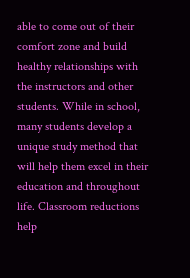able to come out of their comfort zone and build healthy relationships with the instructors and other students. While in school, many students develop a unique study method that will help them excel in their education and throughout life. Classroom reductions help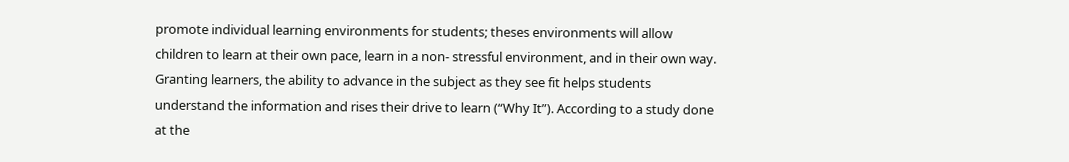promote individual learning environments for students; theses environments will allow children to learn at their own pace, learn in a non- stressful environment, and in their own way. Granting learners, the ability to advance in the subject as they see fit helps students understand the information and rises their drive to learn (“Why It”). According to a study done at the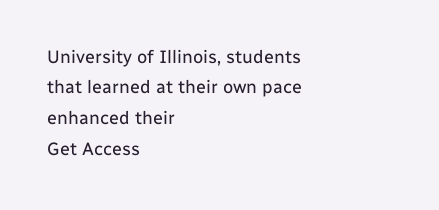University of Illinois, students that learned at their own pace enhanced their
Get Access